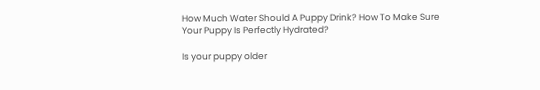How Much Water Should A Puppy Drink? How To Make Sure Your Puppy Is Perfectly Hydrated?

Is your puppy older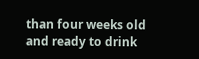than four weeks old and ready to drink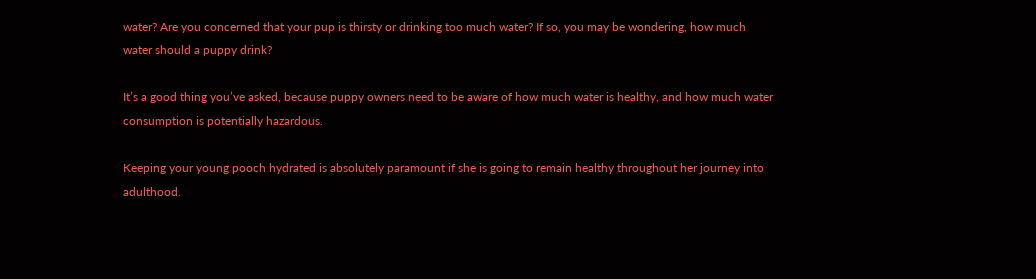water? Are you concerned that your pup is thirsty or drinking too much water? If so, you may be wondering, how much water should a puppy drink?

It’s a good thing you’ve asked, because puppy owners need to be aware of how much water is healthy, and how much water consumption is potentially hazardous.

Keeping your young pooch hydrated is absolutely paramount if she is going to remain healthy throughout her journey into adulthood.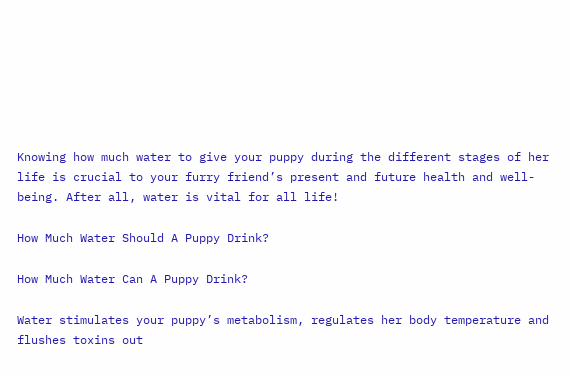Knowing how much water to give your puppy during the different stages of her life is crucial to your furry friend’s present and future health and well-being. After all, water is vital for all life!

How Much Water Should A Puppy Drink?

How Much Water Can A Puppy Drink?

Water stimulates your puppy’s metabolism, regulates her body temperature and flushes toxins out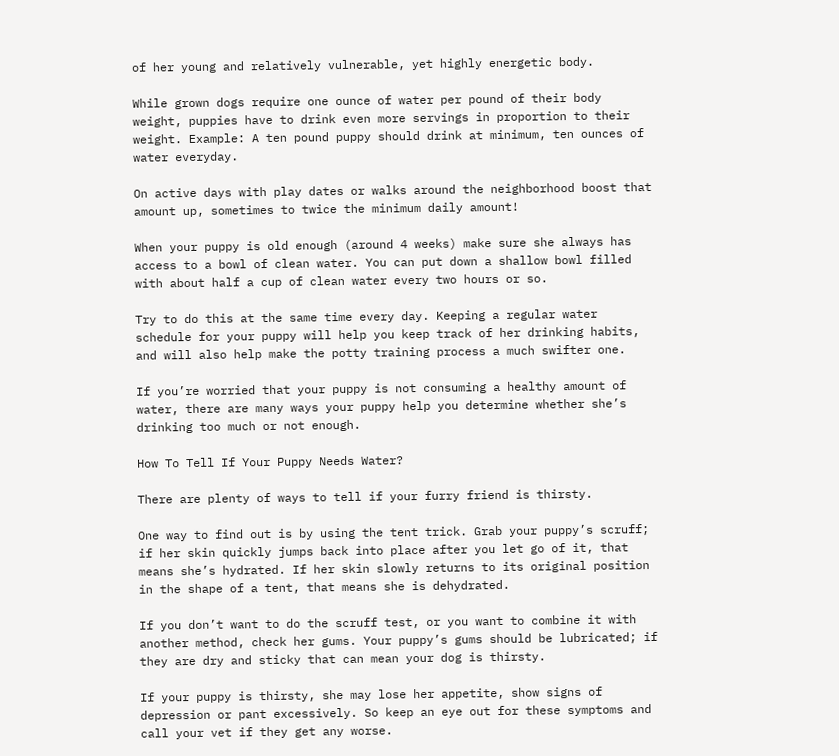of her young and relatively vulnerable, yet highly energetic body.

While grown dogs require one ounce of water per pound of their body weight, puppies have to drink even more servings in proportion to their weight. Example: A ten pound puppy should drink at minimum, ten ounces of water everyday.

On active days with play dates or walks around the neighborhood boost that amount up, sometimes to twice the minimum daily amount!

When your puppy is old enough (around 4 weeks) make sure she always has access to a bowl of clean water. You can put down a shallow bowl filled with about half a cup of clean water every two hours or so.

Try to do this at the same time every day. Keeping a regular water schedule for your puppy will help you keep track of her drinking habits, and will also help make the potty training process a much swifter one.

If you’re worried that your puppy is not consuming a healthy amount of water, there are many ways your puppy help you determine whether she’s drinking too much or not enough.

How To Tell If Your Puppy Needs Water?

There are plenty of ways to tell if your furry friend is thirsty.

One way to find out is by using the tent trick. Grab your puppy’s scruff; if her skin quickly jumps back into place after you let go of it, that means she’s hydrated. If her skin slowly returns to its original position in the shape of a tent, that means she is dehydrated.

If you don’t want to do the scruff test, or you want to combine it with another method, check her gums. Your puppy’s gums should be lubricated; if they are dry and sticky that can mean your dog is thirsty.

If your puppy is thirsty, she may lose her appetite, show signs of depression or pant excessively. So keep an eye out for these symptoms and call your vet if they get any worse.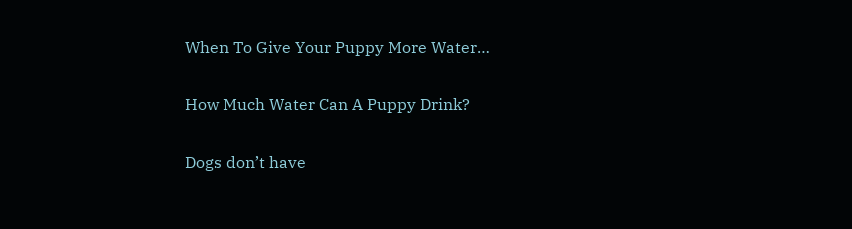When To Give Your Puppy More Water…

How Much Water Can A Puppy Drink?

Dogs don’t have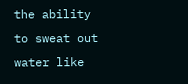the ability to sweat out water like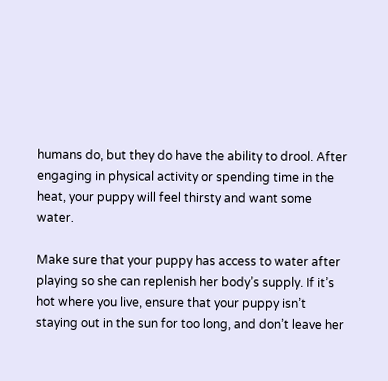humans do, but they do have the ability to drool. After engaging in physical activity or spending time in the heat, your puppy will feel thirsty and want some water.

Make sure that your puppy has access to water after playing so she can replenish her body’s supply. If it’s hot where you live, ensure that your puppy isn’t staying out in the sun for too long, and don’t leave her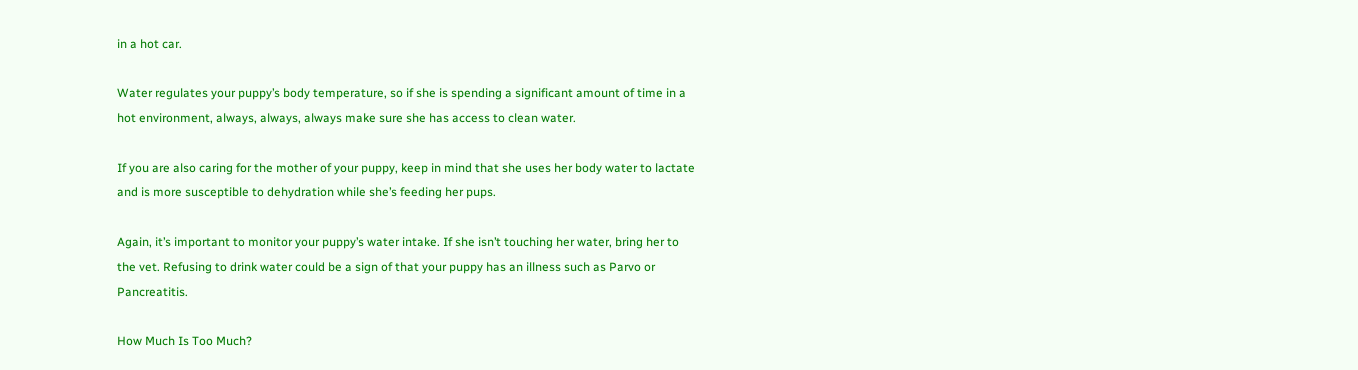in a hot car.

Water regulates your puppy’s body temperature, so if she is spending a significant amount of time in a hot environment, always, always, always make sure she has access to clean water.

If you are also caring for the mother of your puppy, keep in mind that she uses her body water to lactate and is more susceptible to dehydration while she’s feeding her pups.

Again, it’s important to monitor your puppy’s water intake. If she isn’t touching her water, bring her to the vet. Refusing to drink water could be a sign of that your puppy has an illness such as Parvo or Pancreatitis.

How Much Is Too Much?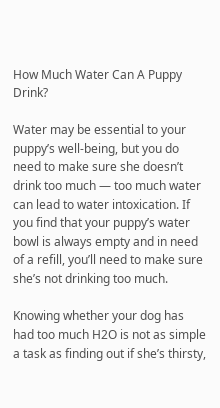How Much Water Can A Puppy Drink?

Water may be essential to your puppy’s well-being, but you do need to make sure she doesn’t drink too much — too much water can lead to water intoxication. If you find that your puppy’s water bowl is always empty and in need of a refill, you’ll need to make sure she’s not drinking too much.

Knowing whether your dog has had too much H2O is not as simple a task as finding out if she’s thirsty,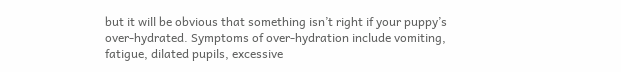but it will be obvious that something isn’t right if your puppy’s over-hydrated. Symptoms of over-hydration include vomiting, fatigue, dilated pupils, excessive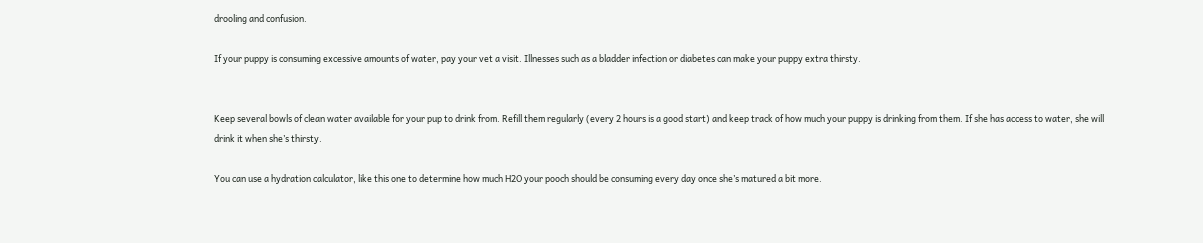drooling and confusion.

If your puppy is consuming excessive amounts of water, pay your vet a visit. Illnesses such as a bladder infection or diabetes can make your puppy extra thirsty.


Keep several bowls of clean water available for your pup to drink from. Refill them regularly (every 2 hours is a good start) and keep track of how much your puppy is drinking from them. If she has access to water, she will drink it when she’s thirsty.

You can use a hydration calculator, like this one to determine how much H2O your pooch should be consuming every day once she’s matured a bit more.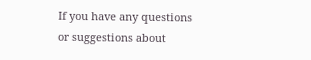If you have any questions or suggestions about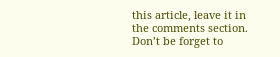this article, leave it in the comments section. Don’t be forget to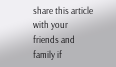share this article with your friends and family if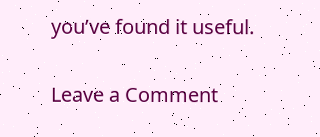you’ve found it useful.

Leave a Comment